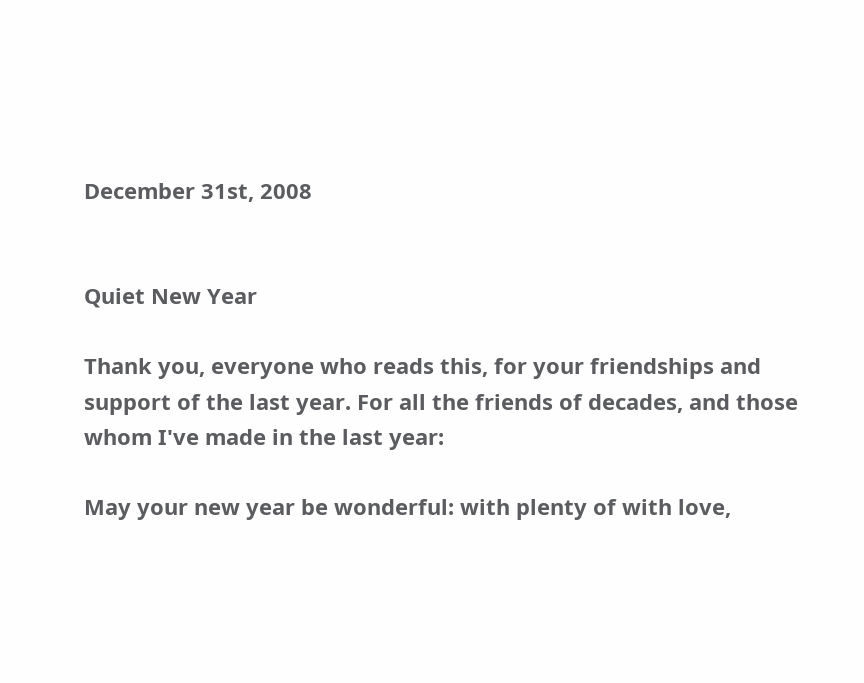December 31st, 2008


Quiet New Year

Thank you, everyone who reads this, for your friendships and support of the last year. For all the friends of decades, and those whom I've made in the last year:

May your new year be wonderful: with plenty of with love,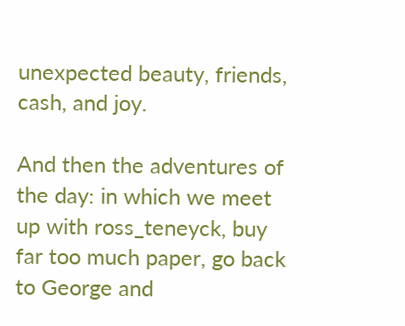unexpected beauty, friends, cash, and joy.

And then the adventures of the day: in which we meet up with ross_teneyck, buy far too much paper, go back to George and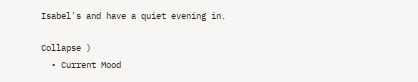Isabel's and have a quiet evening in.

Collapse )
  • Current Mood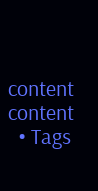content content
  • Tags